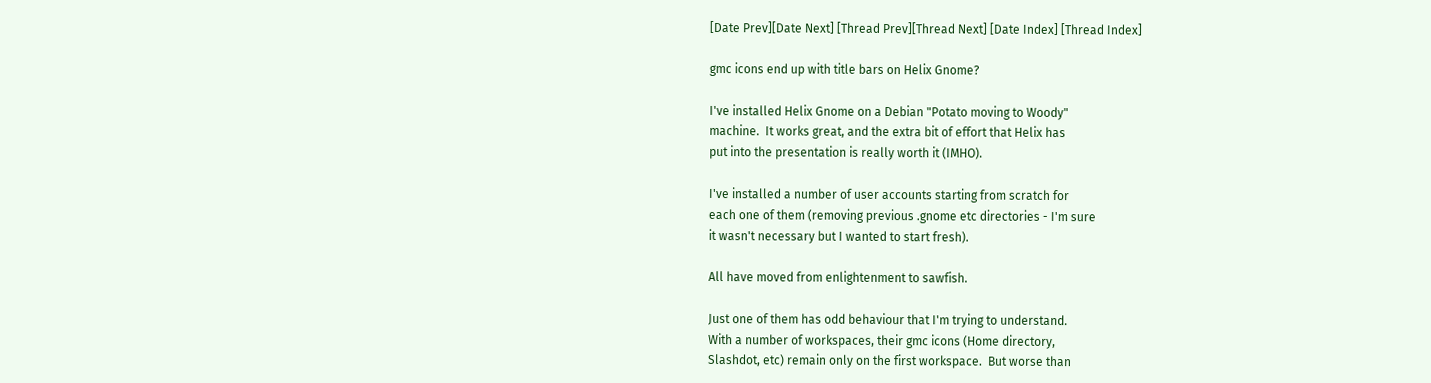[Date Prev][Date Next] [Thread Prev][Thread Next] [Date Index] [Thread Index]

gmc icons end up with title bars on Helix Gnome?

I've installed Helix Gnome on a Debian "Potato moving to Woody"
machine.  It works great, and the extra bit of effort that Helix has
put into the presentation is really worth it (IMHO).

I've installed a number of user accounts starting from scratch for
each one of them (removing previous .gnome etc directories - I'm sure
it wasn't necessary but I wanted to start fresh).

All have moved from enlightenment to sawfish.

Just one of them has odd behaviour that I'm trying to understand.
With a number of workspaces, their gmc icons (Home directory,
Slashdot, etc) remain only on the first workspace.  But worse than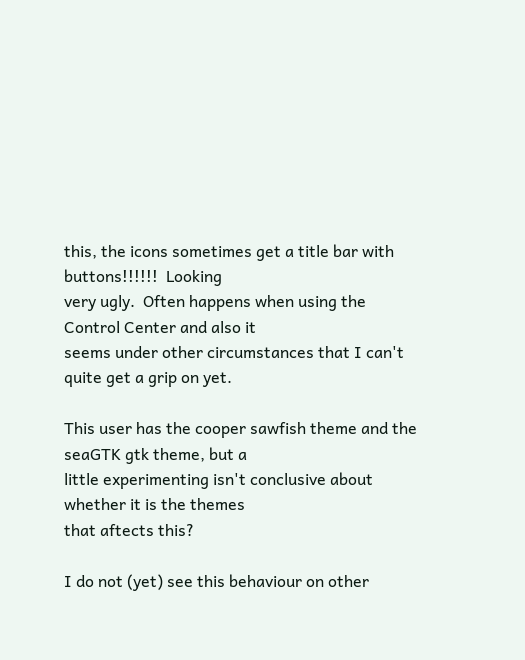this, the icons sometimes get a title bar with buttons!!!!!!  Looking
very ugly.  Often happens when using the Control Center and also it
seems under other circumstances that I can't quite get a grip on yet.

This user has the cooper sawfish theme and the seaGTK gtk theme, but a
little experimenting isn't conclusive about whether it is the themes
that aftects this?

I do not (yet) see this behaviour on other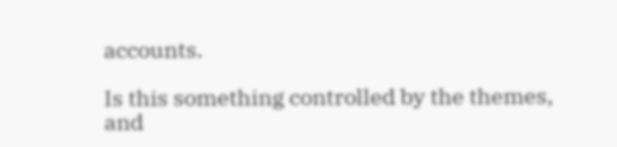accounts.

Is this something controlled by the themes, and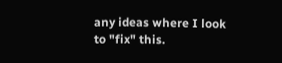any ideas where I look
to "fix" this.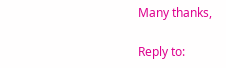Many thanks,

Reply to: